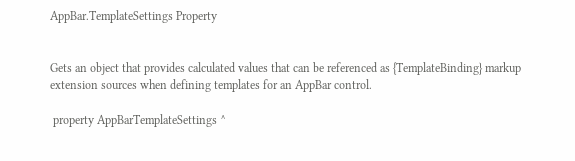AppBar.TemplateSettings Property


Gets an object that provides calculated values that can be referenced as {TemplateBinding} markup extension sources when defining templates for an AppBar control.

 property AppBarTemplateSettings ^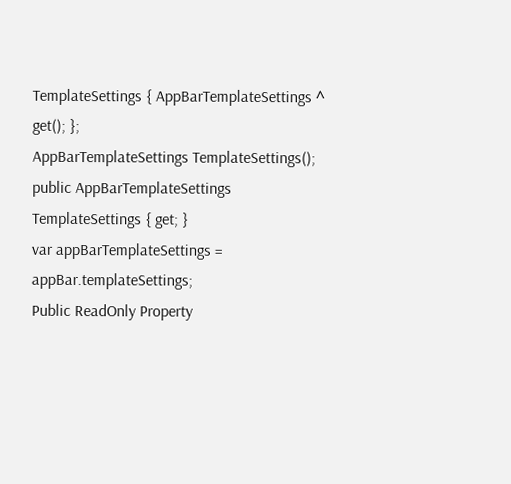TemplateSettings { AppBarTemplateSettings ^ get(); };
AppBarTemplateSettings TemplateSettings();
public AppBarTemplateSettings TemplateSettings { get; }
var appBarTemplateSettings = appBar.templateSettings;
Public ReadOnly Property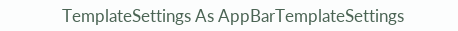TemplateSettings As AppBarTemplateSettings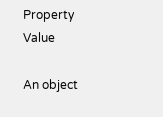Property Value

An object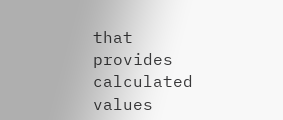that provides calculated values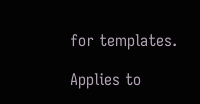for templates.

Applies to